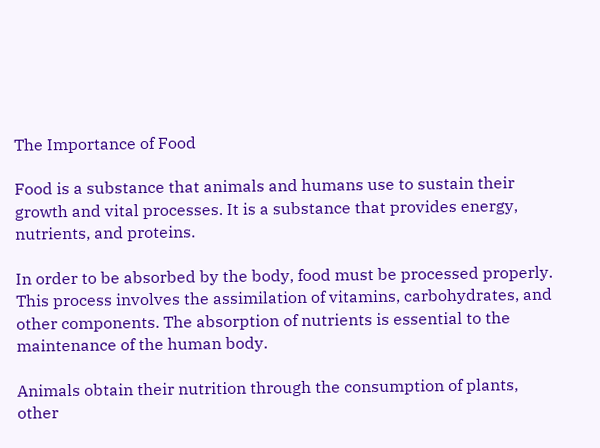The Importance of Food

Food is a substance that animals and humans use to sustain their growth and vital processes. It is a substance that provides energy, nutrients, and proteins.

In order to be absorbed by the body, food must be processed properly. This process involves the assimilation of vitamins, carbohydrates, and other components. The absorption of nutrients is essential to the maintenance of the human body.

Animals obtain their nutrition through the consumption of plants, other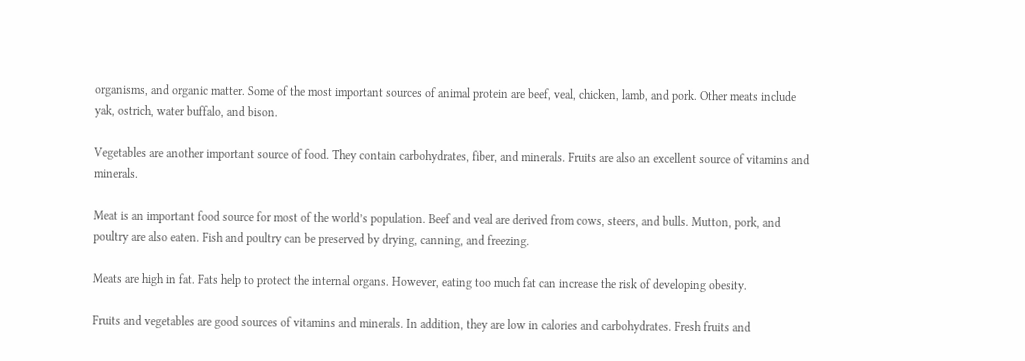organisms, and organic matter. Some of the most important sources of animal protein are beef, veal, chicken, lamb, and pork. Other meats include yak, ostrich, water buffalo, and bison.

Vegetables are another important source of food. They contain carbohydrates, fiber, and minerals. Fruits are also an excellent source of vitamins and minerals.

Meat is an important food source for most of the world’s population. Beef and veal are derived from cows, steers, and bulls. Mutton, pork, and poultry are also eaten. Fish and poultry can be preserved by drying, canning, and freezing.

Meats are high in fat. Fats help to protect the internal organs. However, eating too much fat can increase the risk of developing obesity.

Fruits and vegetables are good sources of vitamins and minerals. In addition, they are low in calories and carbohydrates. Fresh fruits and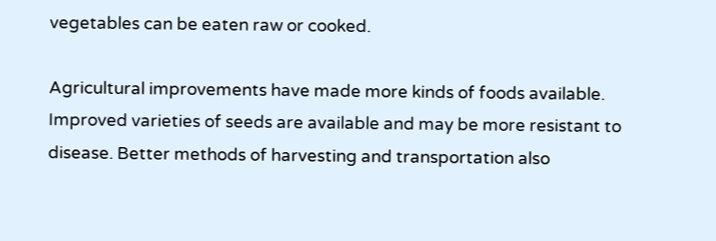vegetables can be eaten raw or cooked.

Agricultural improvements have made more kinds of foods available. Improved varieties of seeds are available and may be more resistant to disease. Better methods of harvesting and transportation also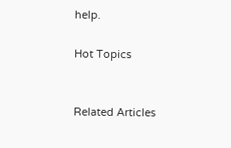help.

Hot Topics


Related Articles